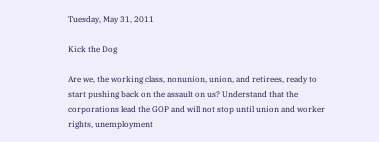Tuesday, May 31, 2011

Kick the Dog

Are we, the working class, nonunion, union, and retirees, ready to start pushing back on the assault on us? Understand that the corporations lead the GOP and will not stop until union and worker rights, unemployment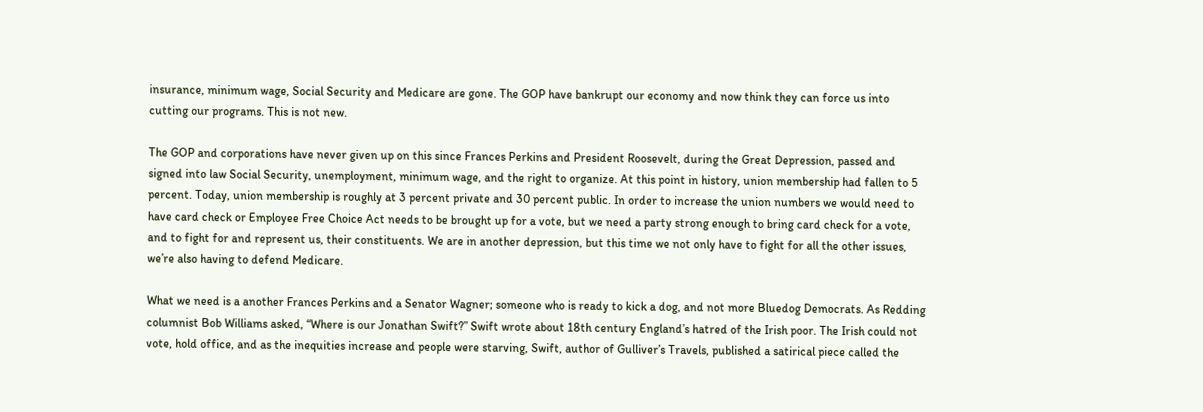insurance, minimum wage, Social Security and Medicare are gone. The GOP have bankrupt our economy and now think they can force us into cutting our programs. This is not new.

The GOP and corporations have never given up on this since Frances Perkins and President Roosevelt, during the Great Depression, passed and signed into law Social Security, unemployment, minimum wage, and the right to organize. At this point in history, union membership had fallen to 5 percent. Today, union membership is roughly at 3 percent private and 30 percent public. In order to increase the union numbers we would need to have card check or Employee Free Choice Act needs to be brought up for a vote, but we need a party strong enough to bring card check for a vote, and to fight for and represent us, their constituents. We are in another depression, but this time we not only have to fight for all the other issues, we’re also having to defend Medicare.

What we need is a another Frances Perkins and a Senator Wagner; someone who is ready to kick a dog, and not more Bluedog Democrats. As Redding columnist Bob Williams asked, “Where is our Jonathan Swift?” Swift wrote about 18th century England’s hatred of the Irish poor. The Irish could not vote, hold office, and as the inequities increase and people were starving, Swift, author of Gulliver’s Travels, published a satirical piece called the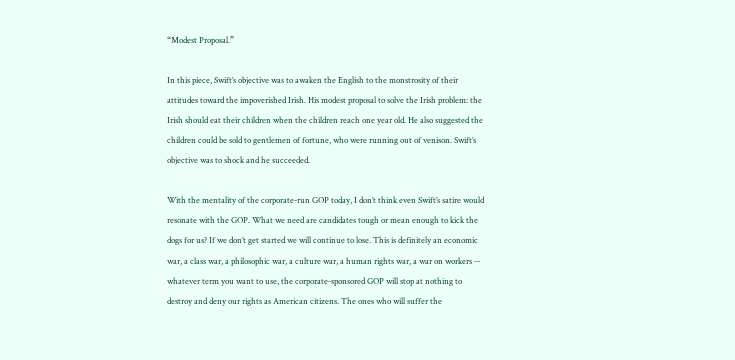“Modest Proposal.”

In this piece, Swift’s objective was to awaken the English to the monstrosity of their attitudes toward the impoverished Irish. His modest proposal to solve the Irish problem: the Irish should eat their children when the children reach one year old. He also suggested the children could be sold to gentlemen of fortune, who were running out of venison. Swift’s objective was to shock and he succeeded.

With the mentality of the corporate-run GOP today, I don’t think even Swift’s satire would resonate with the GOP. What we need are candidates tough or mean enough to kick the dogs for us? If we don’t get started we will continue to lose. This is definitely an economic war, a class war, a philosophic war, a culture war, a human rights war, a war on workers -- whatever term you want to use, the corporate-sponsored GOP will stop at nothing to destroy and deny our rights as American citizens. The ones who will suffer the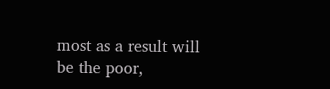most as a result will be the poor,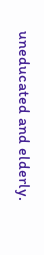uneducated and elderly.